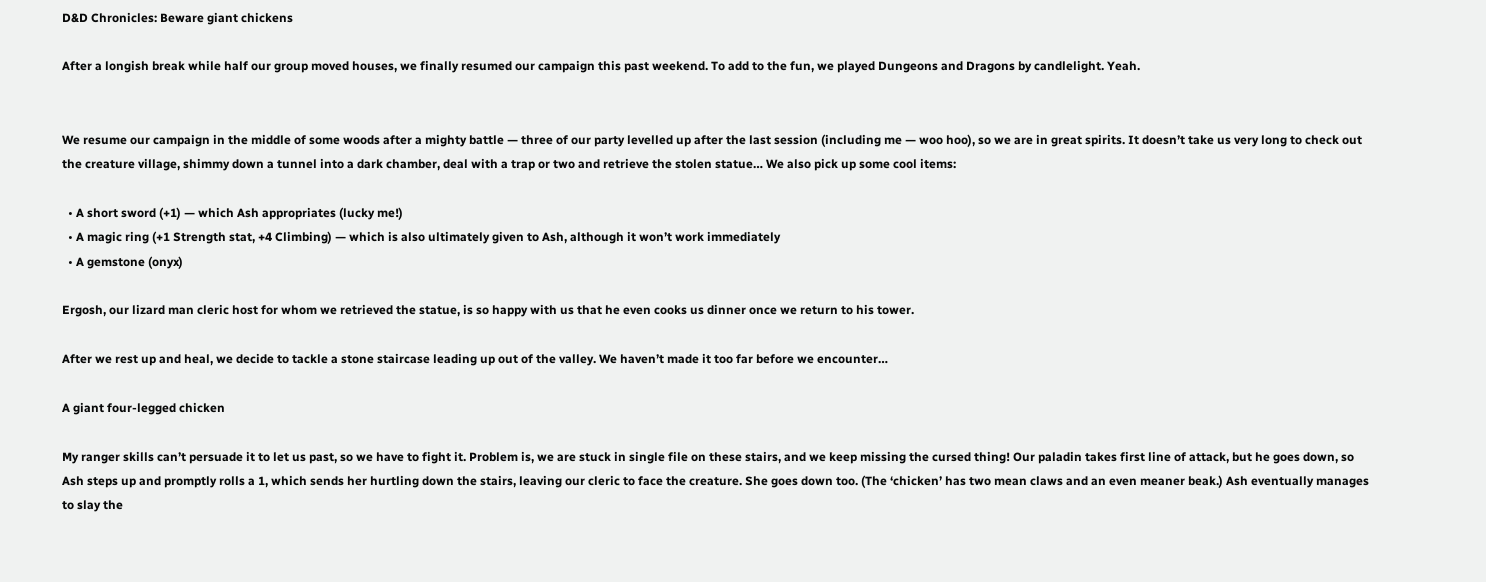D&D Chronicles: Beware giant chickens

After a longish break while half our group moved houses, we finally resumed our campaign this past weekend. To add to the fun, we played Dungeons and Dragons by candlelight. Yeah.


We resume our campaign in the middle of some woods after a mighty battle — three of our party levelled up after the last session (including me — woo hoo), so we are in great spirits. It doesn’t take us very long to check out the creature village, shimmy down a tunnel into a dark chamber, deal with a trap or two and retrieve the stolen statue… We also pick up some cool items:

  • A short sword (+1) — which Ash appropriates (lucky me!)
  • A magic ring (+1 Strength stat, +4 Climbing) — which is also ultimately given to Ash, although it won’t work immediately
  • A gemstone (onyx)

Ergosh, our lizard man cleric host for whom we retrieved the statue, is so happy with us that he even cooks us dinner once we return to his tower.

After we rest up and heal, we decide to tackle a stone staircase leading up out of the valley. We haven’t made it too far before we encounter…

A giant four-legged chicken

My ranger skills can’t persuade it to let us past, so we have to fight it. Problem is, we are stuck in single file on these stairs, and we keep missing the cursed thing! Our paladin takes first line of attack, but he goes down, so Ash steps up and promptly rolls a 1, which sends her hurtling down the stairs, leaving our cleric to face the creature. She goes down too. (The ‘chicken’ has two mean claws and an even meaner beak.) Ash eventually manages to slay the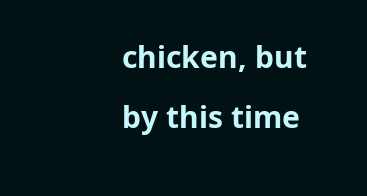chicken, but by this time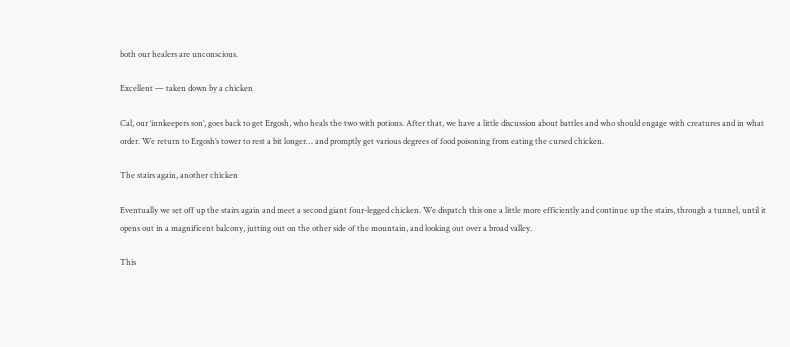both our healers are unconscious.

Excellent — taken down by a chicken

Cal, our ‘innkeepers son’, goes back to get Ergosh, who heals the two with potions. After that, we have a little discussion about battles and who should engage with creatures and in what order. We return to Ergosh’s tower to rest a bit longer… and promptly get various degrees of food poisoning from eating the cursed chicken.

The stairs again, another chicken

Eventually we set off up the stairs again and meet a second giant four-legged chicken. We dispatch this one a little more efficiently and continue up the stairs, through a tunnel, until it opens out in a magnificent balcony, jutting out on the other side of the mountain, and looking out over a broad valley.

This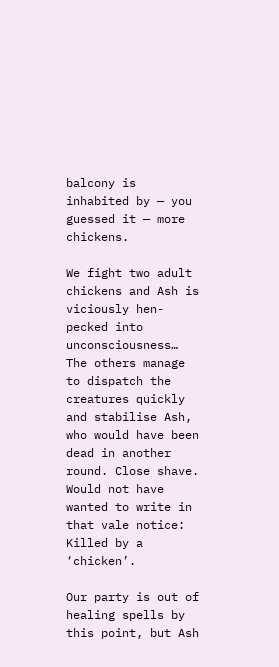balcony is inhabited by — you guessed it — more chickens.

We fight two adult chickens and Ash is viciously hen-pecked into unconsciousness… The others manage to dispatch the creatures quickly and stabilise Ash, who would have been dead in another round. Close shave. Would not have wanted to write in that vale notice: Killed by a ‘chicken’.

Our party is out of healing spells by this point, but Ash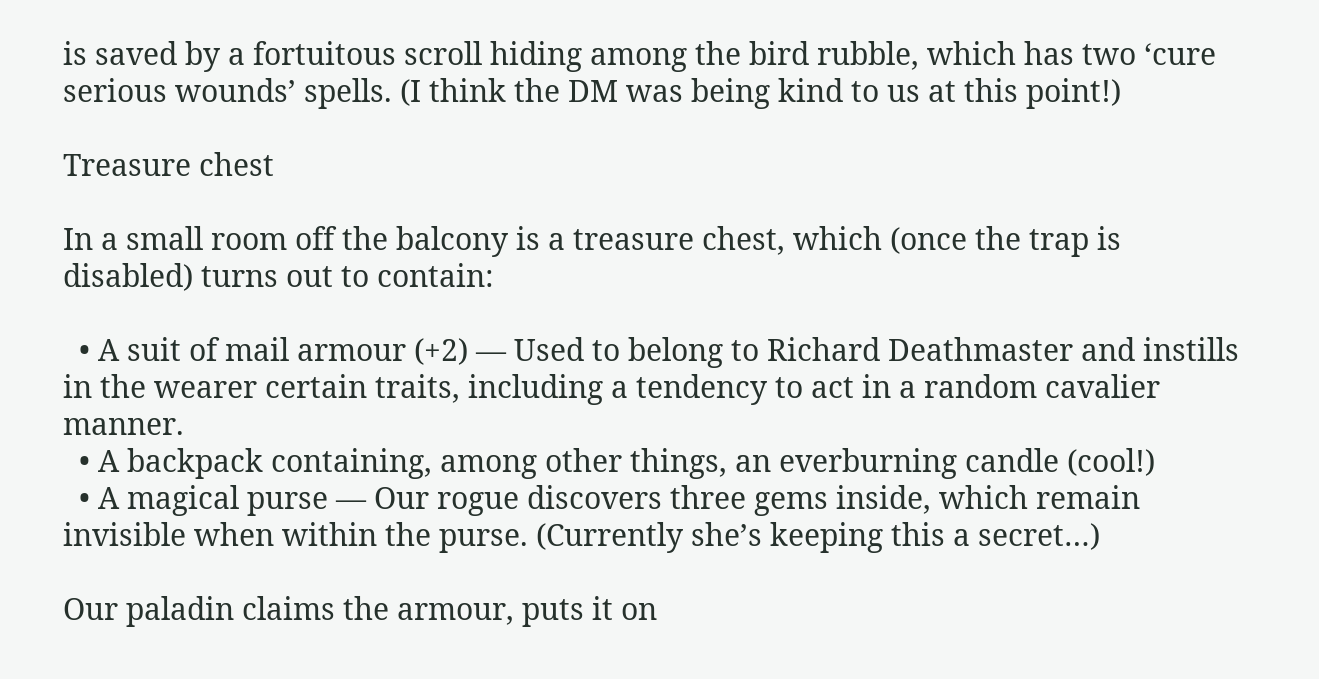is saved by a fortuitous scroll hiding among the bird rubble, which has two ‘cure serious wounds’ spells. (I think the DM was being kind to us at this point!)

Treasure chest

In a small room off the balcony is a treasure chest, which (once the trap is disabled) turns out to contain:

  • A suit of mail armour (+2) — Used to belong to Richard Deathmaster and instills in the wearer certain traits, including a tendency to act in a random cavalier manner.
  • A backpack containing, among other things, an everburning candle (cool!)
  • A magical purse — Our rogue discovers three gems inside, which remain invisible when within the purse. (Currently she’s keeping this a secret…)

Our paladin claims the armour, puts it on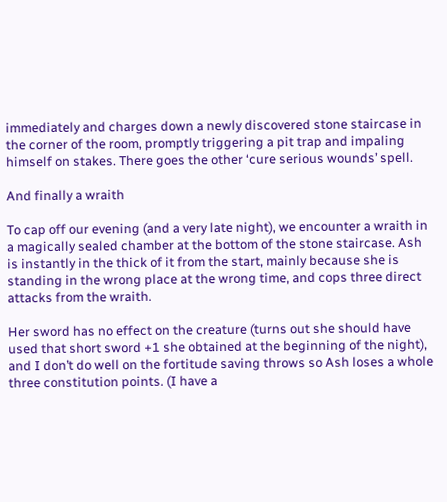immediately and charges down a newly discovered stone staircase in the corner of the room, promptly triggering a pit trap and impaling himself on stakes. There goes the other ‘cure serious wounds’ spell.

And finally a wraith

To cap off our evening (and a very late night), we encounter a wraith in a magically sealed chamber at the bottom of the stone staircase. Ash is instantly in the thick of it from the start, mainly because she is standing in the wrong place at the wrong time, and cops three direct attacks from the wraith.

Her sword has no effect on the creature (turns out she should have used that short sword +1 she obtained at the beginning of the night), and I don’t do well on the fortitude saving throws so Ash loses a whole three constitution points. (I have a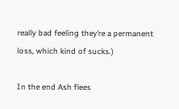really bad feeling they’re a permanent loss, which kind of sucks.)

In the end Ash flees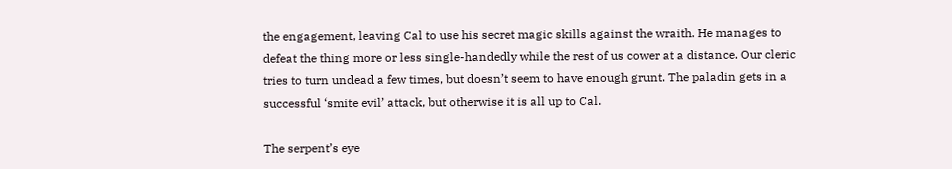the engagement, leaving Cal to use his secret magic skills against the wraith. He manages to defeat the thing more or less single-handedly while the rest of us cower at a distance. Our cleric tries to turn undead a few times, but doesn’t seem to have enough grunt. The paladin gets in a successful ‘smite evil’ attack, but otherwise it is all up to Cal.

The serpent’s eye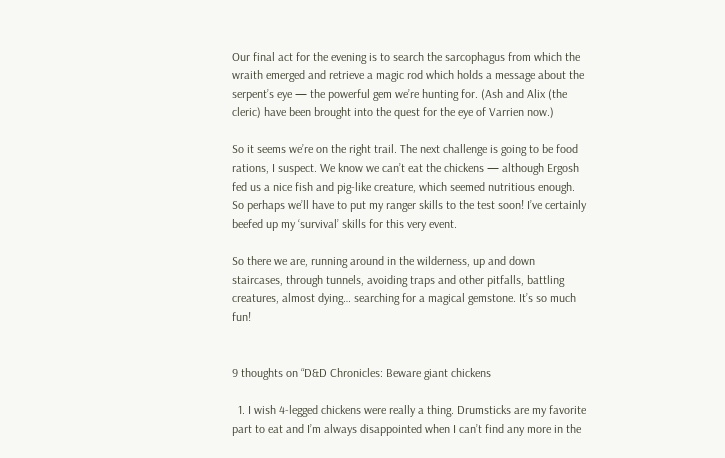Our final act for the evening is to search the sarcophagus from which the wraith emerged and retrieve a magic rod which holds a message about the serpent’s eye — the powerful gem we’re hunting for. (Ash and Alix (the cleric) have been brought into the quest for the eye of Varrien now.)

So it seems we’re on the right trail. The next challenge is going to be food rations, I suspect. We know we can’t eat the chickens — although Ergosh fed us a nice fish and pig-like creature, which seemed nutritious enough. So perhaps we’ll have to put my ranger skills to the test soon! I’ve certainly beefed up my ‘survival’ skills for this very event.

So there we are, running around in the wilderness, up and down staircases, through tunnels, avoiding traps and other pitfalls, battling creatures, almost dying… searching for a magical gemstone. It’s so much fun!


9 thoughts on “D&D Chronicles: Beware giant chickens

  1. I wish 4-legged chickens were really a thing. Drumsticks are my favorite part to eat and I’m always disappointed when I can’t find any more in the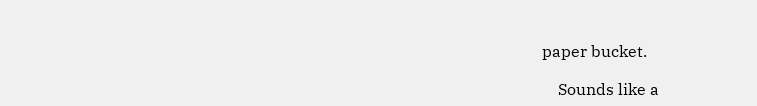paper bucket.

    Sounds like a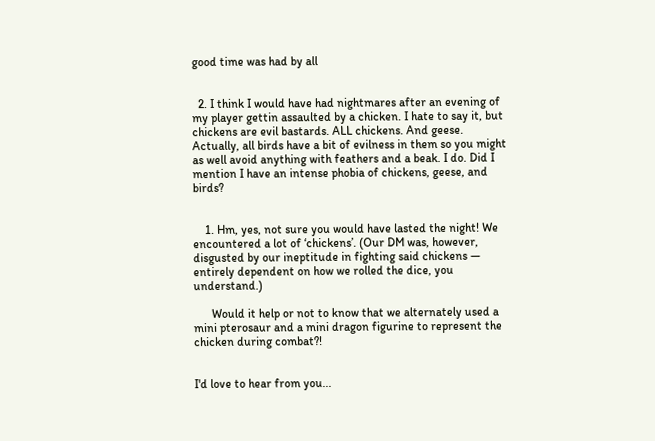good time was had by all


  2. I think I would have had nightmares after an evening of my player gettin assaulted by a chicken. I hate to say it, but chickens are evil bastards. ALL chickens. And geese. Actually, all birds have a bit of evilness in them so you might as well avoid anything with feathers and a beak. I do. Did I mention I have an intense phobia of chickens, geese, and birds?


    1. Hm, yes, not sure you would have lasted the night! We encountered a lot of ‘chickens’. (Our DM was, however, disgusted by our ineptitude in fighting said chickens — entirely dependent on how we rolled the dice, you understand.)

      Would it help or not to know that we alternately used a mini pterosaur and a mini dragon figurine to represent the chicken during combat?!


I'd love to hear from you...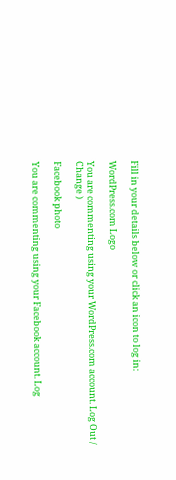Fill in your details below or click an icon to log in:

WordPress.com Logo

You are commenting using your WordPress.com account. Log Out /  Change )

Facebook photo

You are commenting using your Facebook account. Log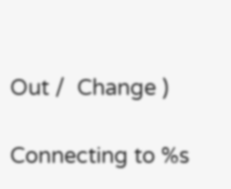Out /  Change )

Connecting to %s